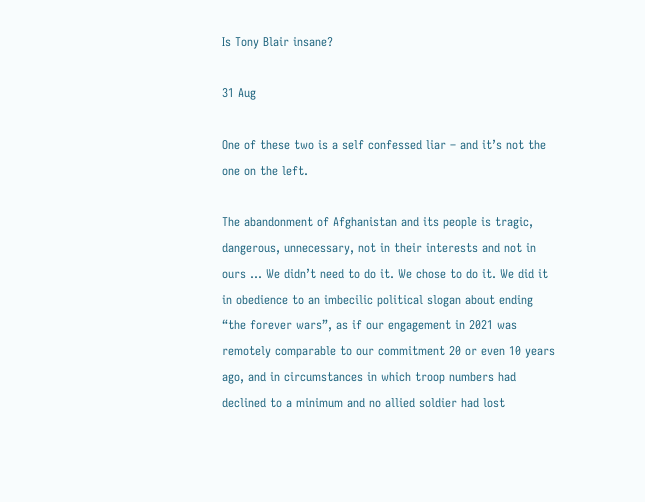Is Tony Blair insane?

31 Aug

One of these two is a self confessed liar – and it’s not the one on the left.

The abandonment of Afghanistan and its people is tragic, dangerous, unnecessary, not in their interests and not in ours … We didn’t need to do it. We chose to do it. We did it in obedience to an imbecilic political slogan about ending “the forever wars”, as if our engagement in 2021 was remotely comparable to our commitment 20 or even 10 years ago, and in circumstances in which troop numbers had declined to a minimum and no allied soldier had lost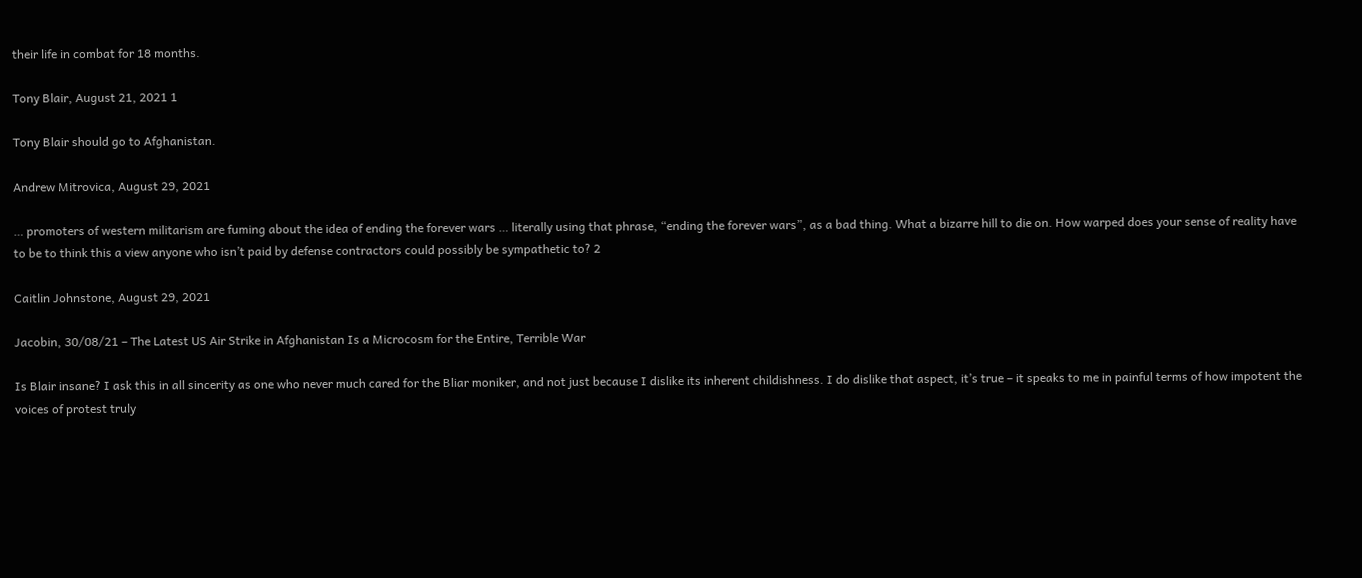their life in combat for 18 months.

Tony Blair, August 21, 2021 1

Tony Blair should go to Afghanistan.

Andrew Mitrovica, August 29, 2021

… promoters of western militarism are fuming about the idea of ending the forever wars … literally using that phrase, “ending the forever wars”, as a bad thing. What a bizarre hill to die on. How warped does your sense of reality have to be to think this a view anyone who isn’t paid by defense contractors could possibly be sympathetic to? 2

Caitlin Johnstone, August 29, 2021

Jacobin, 30/08/21 – The Latest US Air Strike in Afghanistan Is a Microcosm for the Entire, Terrible War

Is Blair insane? I ask this in all sincerity as one who never much cared for the Bliar moniker, and not just because I dislike its inherent childishness. I do dislike that aspect, it’s true – it speaks to me in painful terms of how impotent the voices of protest truly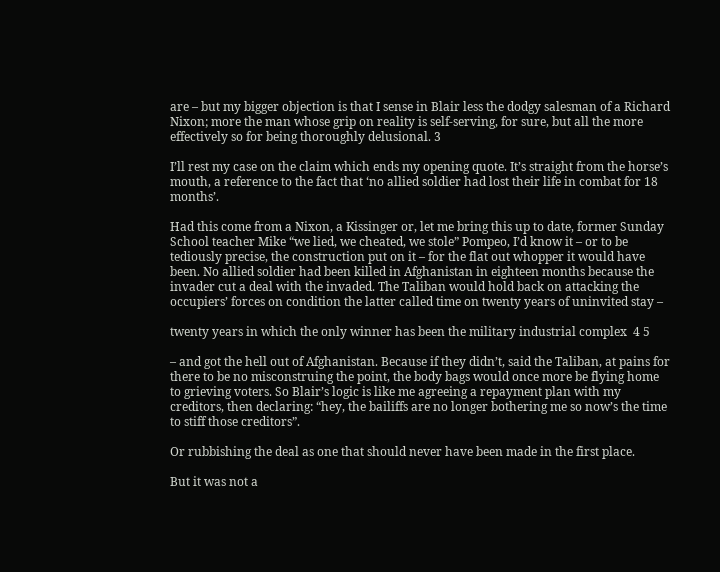are – but my bigger objection is that I sense in Blair less the dodgy salesman of a Richard Nixon; more the man whose grip on reality is self-serving, for sure, but all the more effectively so for being thoroughly delusional. 3

I’ll rest my case on the claim which ends my opening quote. It’s straight from the horse’s mouth, a reference to the fact that ‘no allied soldier had lost their life in combat for 18 months’.

Had this come from a Nixon, a Kissinger or, let me bring this up to date, former Sunday School teacher Mike “we lied, we cheated, we stole” Pompeo, I’d know it – or to be tediously precise, the construction put on it – for the flat out whopper it would have been. No allied soldier had been killed in Afghanistan in eighteen months because the invader cut a deal with the invaded. The Taliban would hold back on attacking the occupiers’ forces on condition the latter called time on twenty years of uninvited stay –

twenty years in which the only winner has been the military industrial complex  4 5

– and got the hell out of Afghanistan. Because if they didn’t, said the Taliban, at pains for there to be no misconstruing the point, the body bags would once more be flying home to grieving voters. So Blair’s logic is like me agreeing a repayment plan with my creditors, then declaring: “hey, the bailiffs are no longer bothering me so now’s the time to stiff those creditors”.

Or rubbishing the deal as one that should never have been made in the first place.

But it was not a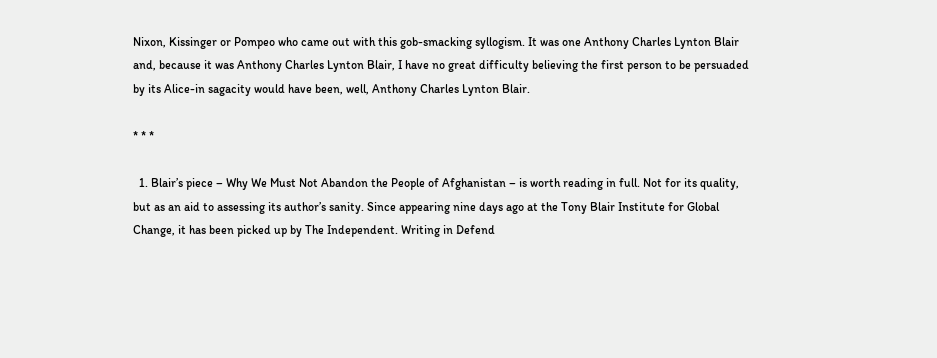Nixon, Kissinger or Pompeo who came out with this gob-smacking syllogism. It was one Anthony Charles Lynton Blair and, because it was Anthony Charles Lynton Blair, I have no great difficulty believing the first person to be persuaded by its Alice-in sagacity would have been, well, Anthony Charles Lynton Blair.

* * *

  1. Blair’s piece – Why We Must Not Abandon the People of Afghanistan – is worth reading in full. Not for its quality, but as an aid to assessing its author’s sanity. Since appearing nine days ago at the Tony Blair Institute for Global Change, it has been picked up by The Independent. Writing in Defend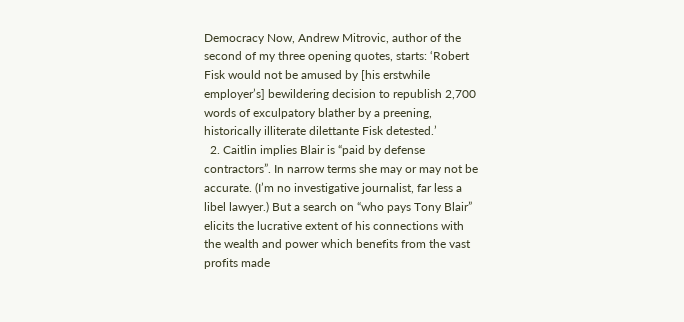Democracy Now, Andrew Mitrovic, author of the second of my three opening quotes, starts: ‘Robert Fisk would not be amused by [his erstwhile employer’s] bewildering decision to republish 2,700 words of exculpatory blather by a preening, historically illiterate dilettante Fisk detested.’
  2. Caitlin implies Blair is “paid by defense contractors”. In narrow terms she may or may not be accurate. (I’m no investigative journalist, far less a libel lawyer.) But a search on “who pays Tony Blair” elicits the lucrative extent of his connections with the wealth and power which benefits from the vast profits made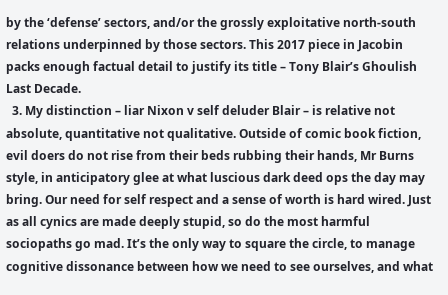by the ‘defense’ sectors, and/or the grossly exploitative north-south relations underpinned by those sectors. This 2017 piece in Jacobin packs enough factual detail to justify its title – Tony Blair’s Ghoulish Last Decade.
  3. My distinction – liar Nixon v self deluder Blair – is relative not absolute, quantitative not qualitative. Outside of comic book fiction, evil doers do not rise from their beds rubbing their hands, Mr Burns style, in anticipatory glee at what luscious dark deed ops the day may bring. Our need for self respect and a sense of worth is hard wired. Just as all cynics are made deeply stupid, so do the most harmful sociopaths go mad. It’s the only way to square the circle, to manage cognitive dissonance between how we need to see ourselves, and what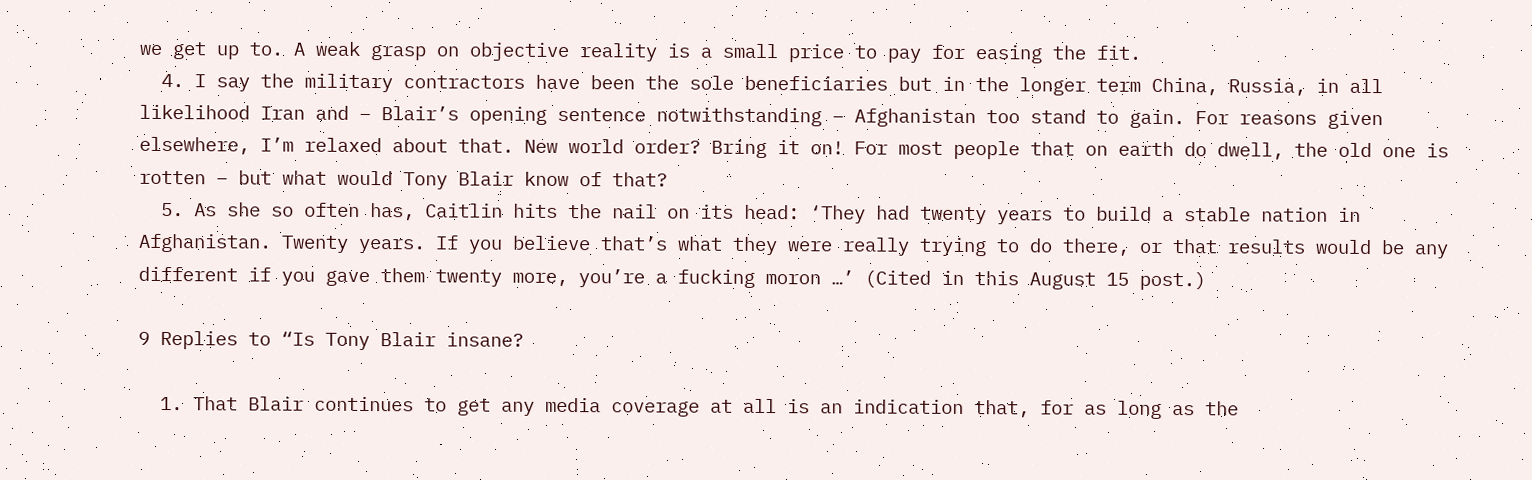we get up to. A weak grasp on objective reality is a small price to pay for easing the fit.
  4. I say the military contractors have been the sole beneficiaries but in the longer term China, Russia, in all likelihood Iran and – Blair’s opening sentence notwithstanding – Afghanistan too stand to gain. For reasons given elsewhere, I’m relaxed about that. New world order? Bring it on! For most people that on earth do dwell, the old one is rotten – but what would Tony Blair know of that?
  5. As she so often has, Caitlin hits the nail on its head: ‘They had twenty years to build a stable nation in Afghanistan. Twenty years. If you believe that’s what they were really trying to do there, or that results would be any different if you gave them twenty more, you’re a fucking moron …’ (Cited in this August 15 post.)

9 Replies to “Is Tony Blair insane?

  1. That Blair continues to get any media coverage at all is an indication that, for as long as the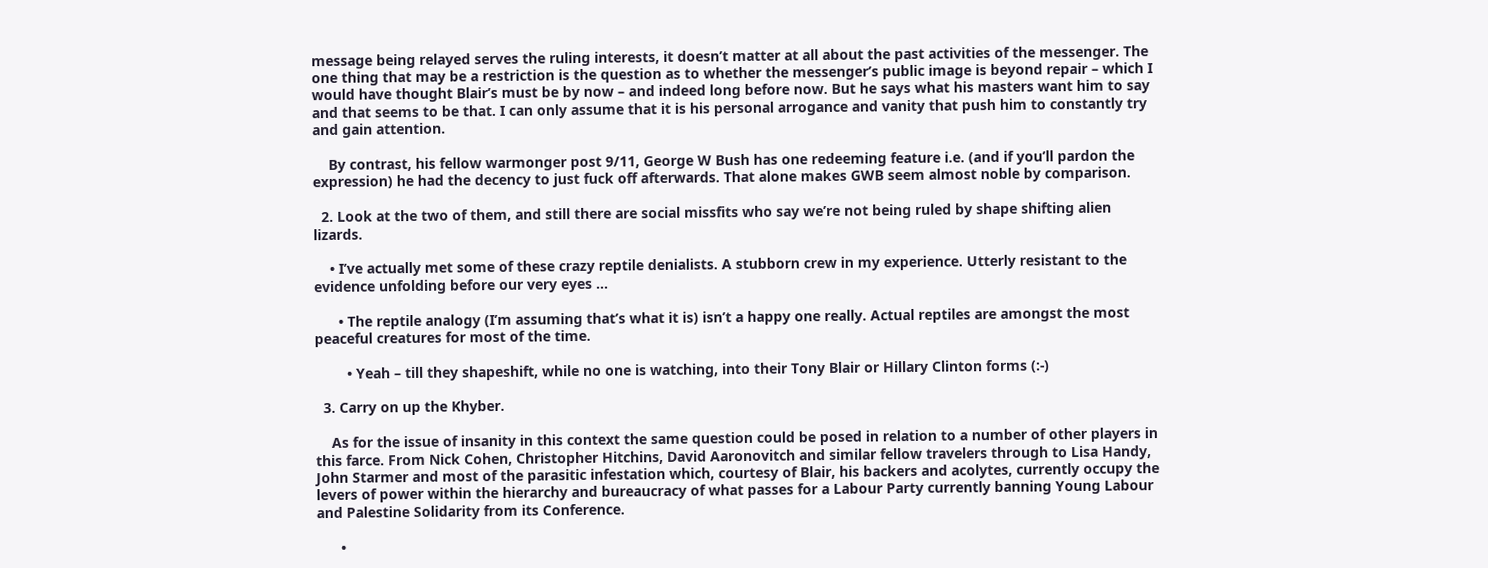message being relayed serves the ruling interests, it doesn’t matter at all about the past activities of the messenger. The one thing that may be a restriction is the question as to whether the messenger’s public image is beyond repair – which I would have thought Blair’s must be by now – and indeed long before now. But he says what his masters want him to say and that seems to be that. I can only assume that it is his personal arrogance and vanity that push him to constantly try and gain attention.

    By contrast, his fellow warmonger post 9/11, George W Bush has one redeeming feature i.e. (and if you’ll pardon the expression) he had the decency to just fuck off afterwards. That alone makes GWB seem almost noble by comparison.

  2. Look at the two of them, and still there are social missfits who say we’re not being ruled by shape shifting alien lizards.

    • I’ve actually met some of these crazy reptile denialists. A stubborn crew in my experience. Utterly resistant to the evidence unfolding before our very eyes …

      • The reptile analogy (I’m assuming that’s what it is) isn’t a happy one really. Actual reptiles are amongst the most peaceful creatures for most of the time.

        • Yeah – till they shapeshift, while no one is watching, into their Tony Blair or Hillary Clinton forms (:-)

  3. Carry on up the Khyber.

    As for the issue of insanity in this context the same question could be posed in relation to a number of other players in this farce. From Nick Cohen, Christopher Hitchins, David Aaronovitch and similar fellow travelers through to Lisa Handy, John Starmer and most of the parasitic infestation which, courtesy of Blair, his backers and acolytes, currently occupy the levers of power within the hierarchy and bureaucracy of what passes for a Labour Party currently banning Young Labour and Palestine Solidarity from its Conference.

      •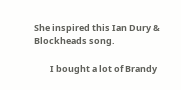She inspired this Ian Dury & Blockheads song.

        I bought a lot of Brandy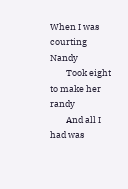When I was courting Nandy
        Took eight to make her randy
        And all I had was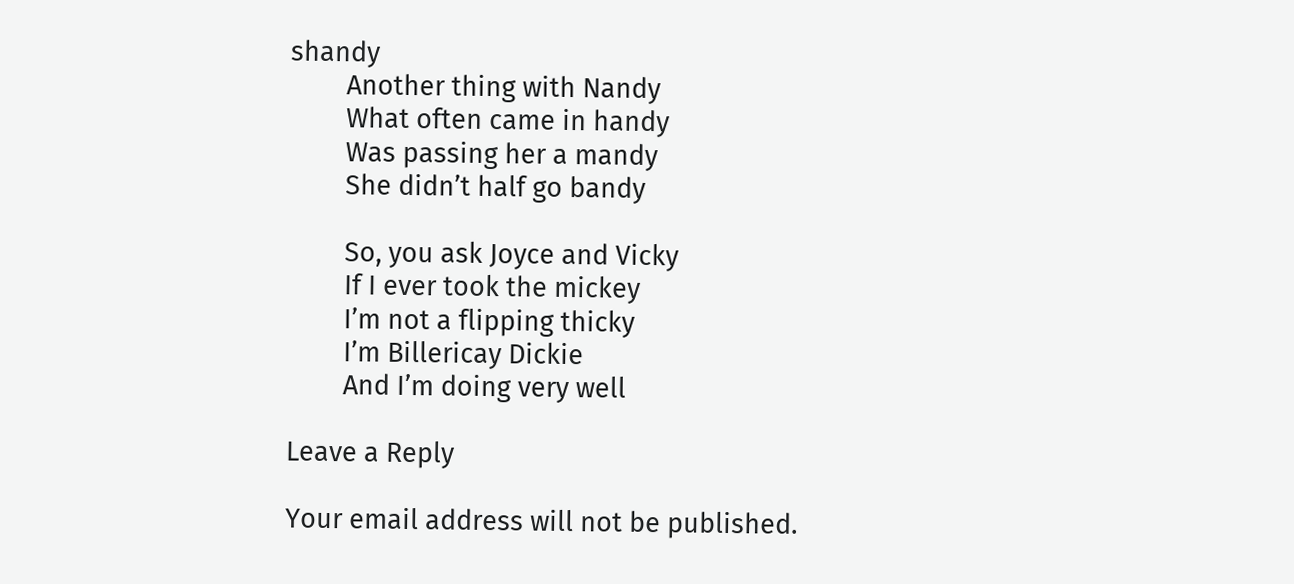shandy
        Another thing with Nandy
        What often came in handy
        Was passing her a mandy
        She didn’t half go bandy

        So, you ask Joyce and Vicky
        If I ever took the mickey
        I’m not a flipping thicky
        I’m Billericay Dickie
        And I’m doing very well

Leave a Reply

Your email address will not be published.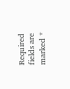Required fields are marked *